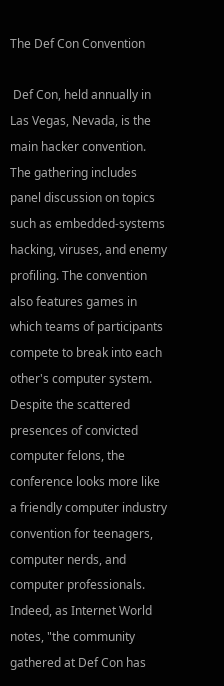The Def Con Convention

 Def Con, held annually in Las Vegas, Nevada, is the main hacker convention. The gathering includes panel discussion on topics such as embedded-systems hacking, viruses, and enemy profiling. The convention also features games in which teams of participants compete to break into each other's computer system. Despite the scattered presences of convicted computer felons, the conference looks more like a friendly computer industry convention for teenagers, computer nerds, and computer professionals. Indeed, as Internet World notes, "the community gathered at Def Con has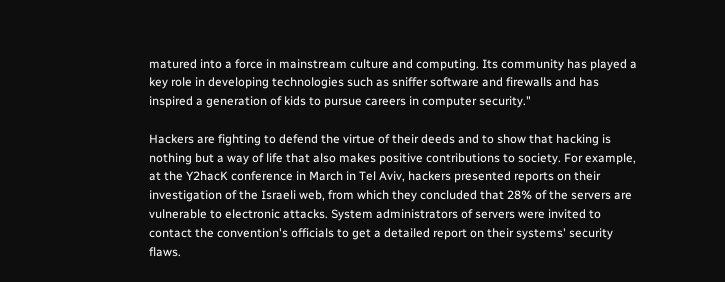matured into a force in mainstream culture and computing. Its community has played a key role in developing technologies such as sniffer software and firewalls and has inspired a generation of kids to pursue careers in computer security."

Hackers are fighting to defend the virtue of their deeds and to show that hacking is nothing but a way of life that also makes positive contributions to society. For example, at the Y2hacK conference in March in Tel Aviv, hackers presented reports on their investigation of the Israeli web, from which they concluded that 28% of the servers are vulnerable to electronic attacks. System administrators of servers were invited to contact the convention's officials to get a detailed report on their systems' security flaws.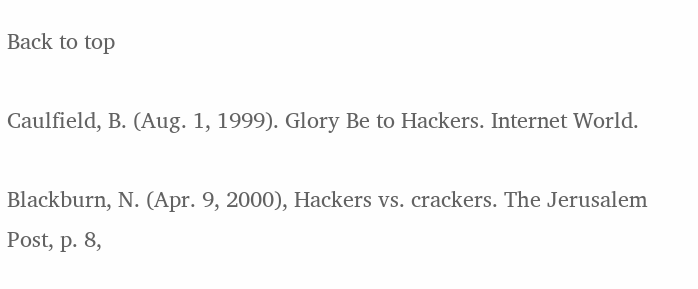Back to top

Caulfield, B. (Aug. 1, 1999). Glory Be to Hackers. Internet World.

Blackburn, N. (Apr. 9, 2000), Hackers vs. crackers. The Jerusalem Post, p. 8,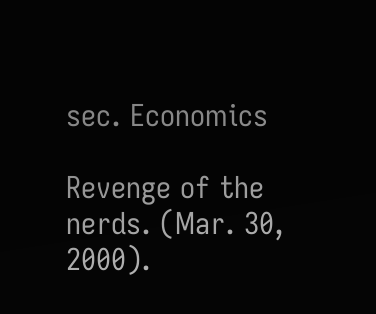sec. Economics

Revenge of the nerds. (Mar. 30, 2000).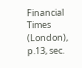Financial Times (London), p.13, sec.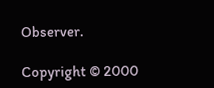Observer.

Copyright © 2000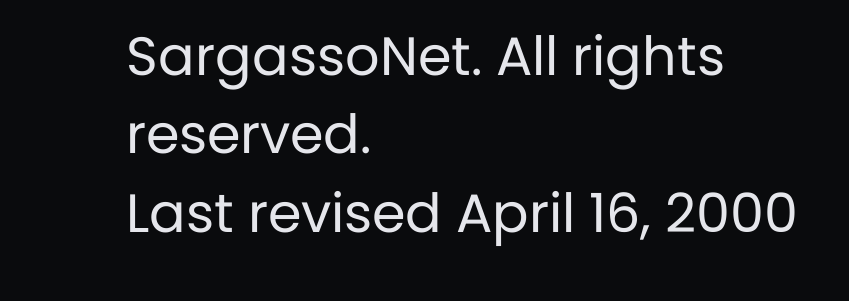SargassoNet. All rights reserved.
Last revised April 16, 2000